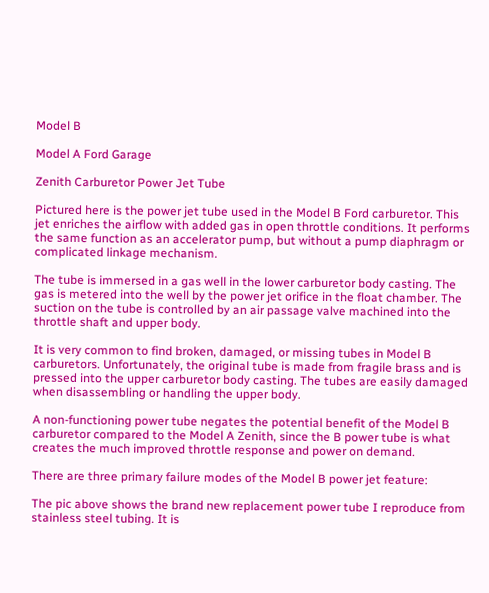Model B

Model A Ford Garage

Zenith Carburetor Power Jet Tube

Pictured here is the power jet tube used in the Model B Ford carburetor. This jet enriches the airflow with added gas in open throttle conditions. It performs the same function as an accelerator pump, but without a pump diaphragm or complicated linkage mechanism.

The tube is immersed in a gas well in the lower carburetor body casting. The gas is metered into the well by the power jet orifice in the float chamber. The suction on the tube is controlled by an air passage valve machined into the throttle shaft and upper body.

It is very common to find broken, damaged, or missing tubes in Model B carburetors. Unfortunately, the original tube is made from fragile brass and is pressed into the upper carburetor body casting. The tubes are easily damaged when disassembling or handling the upper body.

A non-functioning power tube negates the potential benefit of the Model B carburetor compared to the Model A Zenith, since the B power tube is what creates the much improved throttle response and power on demand.

There are three primary failure modes of the Model B power jet feature:

The pic above shows the brand new replacement power tube I reproduce from stainless steel tubing. It is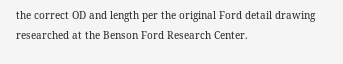the correct OD and length per the original Ford detail drawing researched at the Benson Ford Research Center.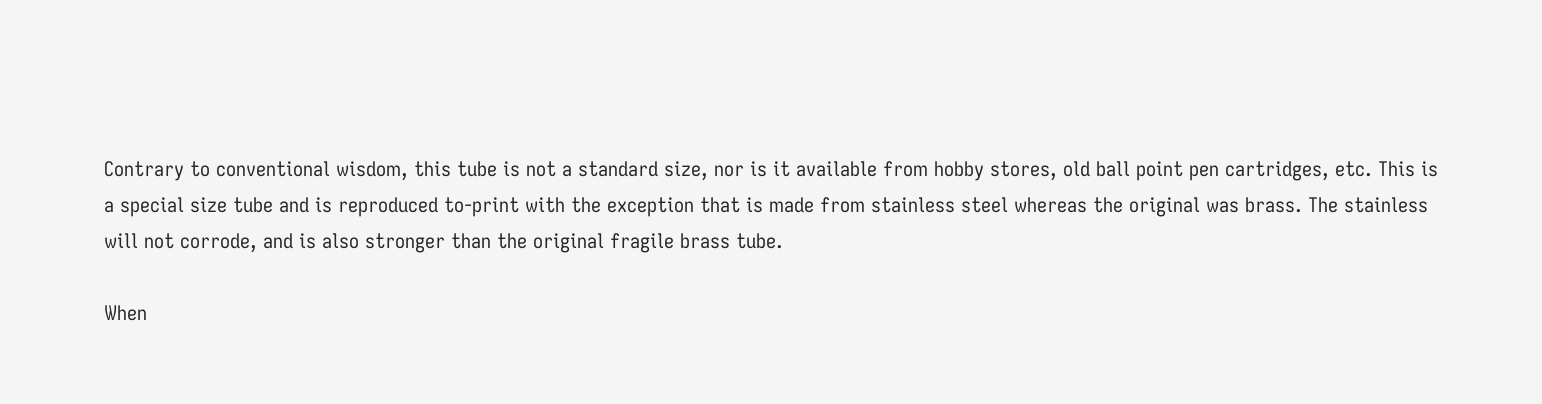Contrary to conventional wisdom, this tube is not a standard size, nor is it available from hobby stores, old ball point pen cartridges, etc. This is a special size tube and is reproduced to-print with the exception that is made from stainless steel whereas the original was brass. The stainless will not corrode, and is also stronger than the original fragile brass tube.

When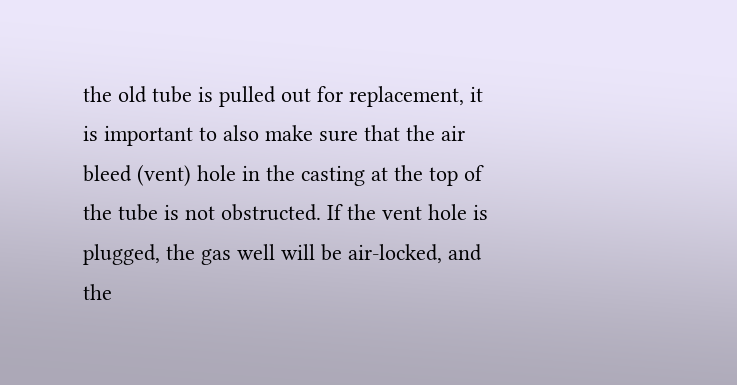the old tube is pulled out for replacement, it is important to also make sure that the air bleed (vent) hole in the casting at the top of the tube is not obstructed. If the vent hole is plugged, the gas well will be air-locked, and the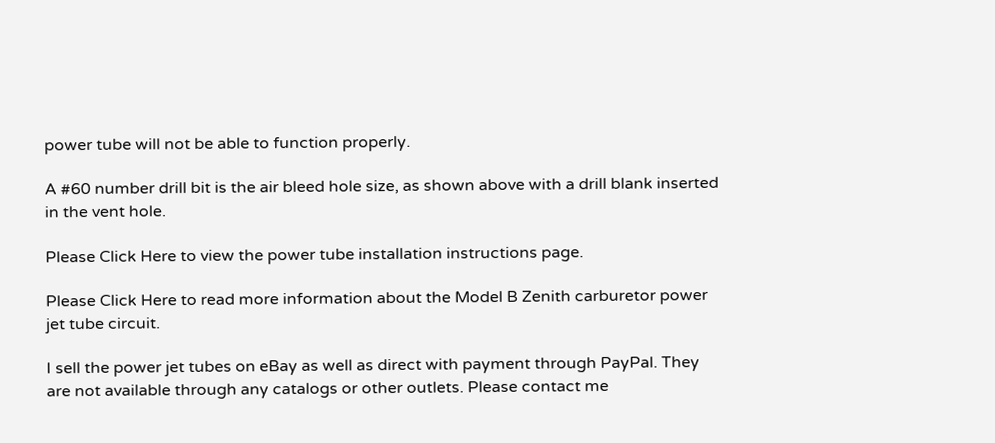power tube will not be able to function properly.

A #60 number drill bit is the air bleed hole size, as shown above with a drill blank inserted in the vent hole.

Please Click Here to view the power tube installation instructions page.

Please Click Here to read more information about the Model B Zenith carburetor power jet tube circuit.

I sell the power jet tubes on eBay as well as direct with payment through PayPal. They are not available through any catalogs or other outlets. Please contact me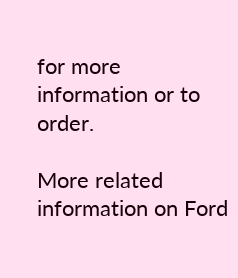for more information or to order.

More related information on Ford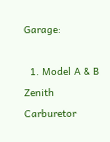Garage:

  1. Model A & B Zenith Carburetor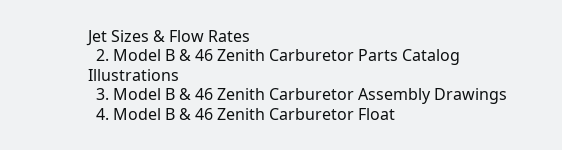Jet Sizes & Flow Rates
  2. Model B & 46 Zenith Carburetor Parts Catalog Illustrations
  3. Model B & 46 Zenith Carburetor Assembly Drawings
  4. Model B & 46 Zenith Carburetor Float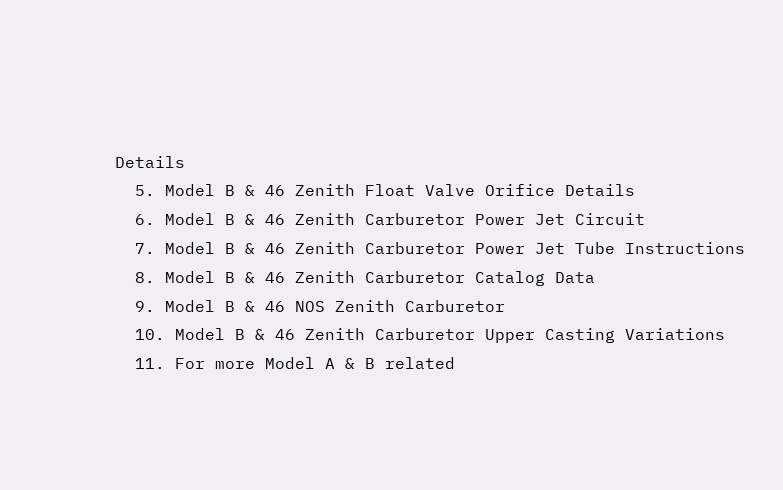Details
  5. Model B & 46 Zenith Float Valve Orifice Details
  6. Model B & 46 Zenith Carburetor Power Jet Circuit
  7. Model B & 46 Zenith Carburetor Power Jet Tube Instructions
  8. Model B & 46 Zenith Carburetor Catalog Data
  9. Model B & 46 NOS Zenith Carburetor
  10. Model B & 46 Zenith Carburetor Upper Casting Variations
  11. For more Model A & B related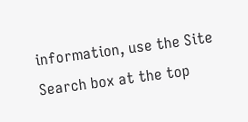information, use the Site Search box at the top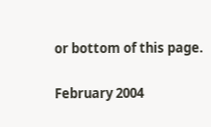or bottom of this page.

February 2004